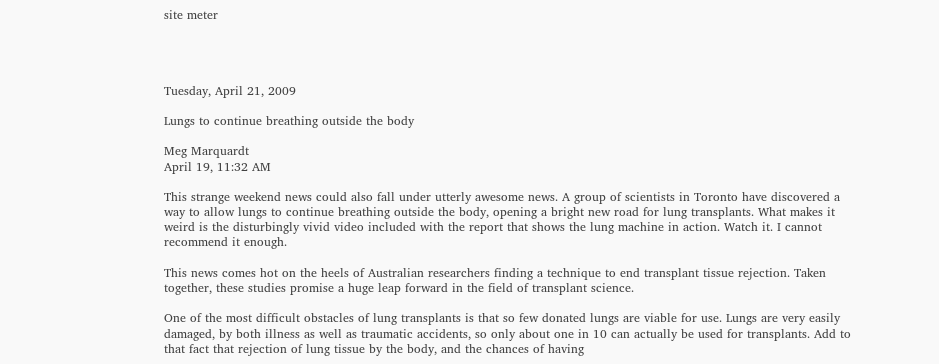site meter




Tuesday, April 21, 2009

Lungs to continue breathing outside the body

Meg Marquardt
April 19, 11:32 AM

This strange weekend news could also fall under utterly awesome news. A group of scientists in Toronto have discovered a way to allow lungs to continue breathing outside the body, opening a bright new road for lung transplants. What makes it weird is the disturbingly vivid video included with the report that shows the lung machine in action. Watch it. I cannot recommend it enough.

This news comes hot on the heels of Australian researchers finding a technique to end transplant tissue rejection. Taken together, these studies promise a huge leap forward in the field of transplant science.

One of the most difficult obstacles of lung transplants is that so few donated lungs are viable for use. Lungs are very easily damaged, by both illness as well as traumatic accidents, so only about one in 10 can actually be used for transplants. Add to that fact that rejection of lung tissue by the body, and the chances of having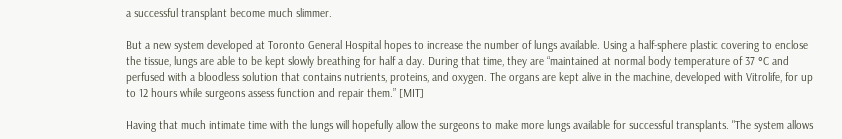a successful transplant become much slimmer.

But a new system developed at Toronto General Hospital hopes to increase the number of lungs available. Using a half-sphere plastic covering to enclose the tissue, lungs are able to be kept slowly breathing for half a day. During that time, they are “maintained at normal body temperature of 37 °C and perfused with a bloodless solution that contains nutrients, proteins, and oxygen. The organs are kept alive in the machine, developed with Vitrolife, for up to 12 hours while surgeons assess function and repair them.” [MIT]

Having that much intimate time with the lungs will hopefully allow the surgeons to make more lungs available for successful transplants. "The system allows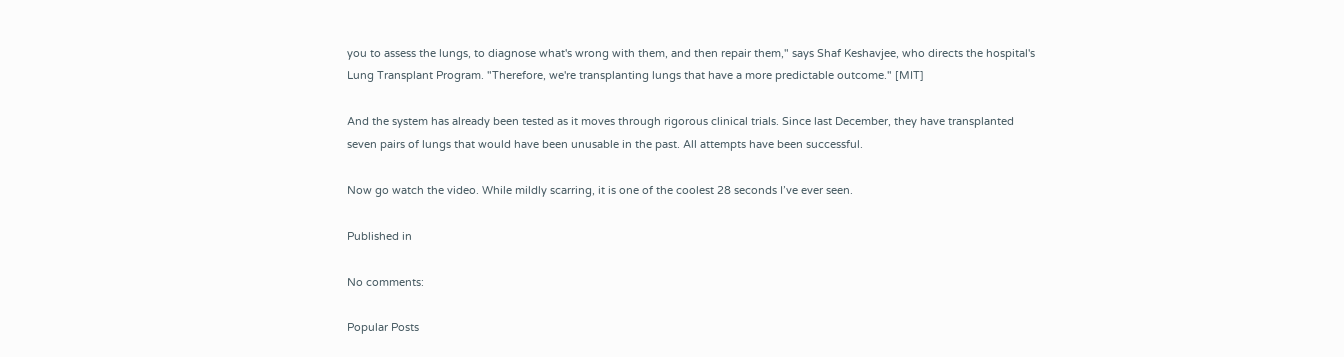you to assess the lungs, to diagnose what's wrong with them, and then repair them," says Shaf Keshavjee, who directs the hospital's Lung Transplant Program. "Therefore, we're transplanting lungs that have a more predictable outcome." [MIT]

And the system has already been tested as it moves through rigorous clinical trials. Since last December, they have transplanted seven pairs of lungs that would have been unusable in the past. All attempts have been successful.

Now go watch the video. While mildly scarring, it is one of the coolest 28 seconds I’ve ever seen.

Published in

No comments:

Popular Posts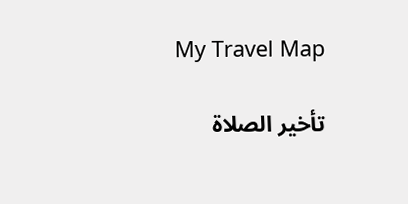My Travel Map

تأخير الصلاة